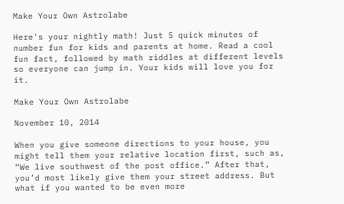Make Your Own Astrolabe

Here's your nightly math! Just 5 quick minutes of number fun for kids and parents at home. Read a cool fun fact, followed by math riddles at different levels so everyone can jump in. Your kids will love you for it.

Make Your Own Astrolabe

November 10, 2014

When you give someone directions to your house, you might tell them your relative location first, such as, “We live southwest of the post office.” After that, you’d most likely give them your street address. But what if you wanted to be even more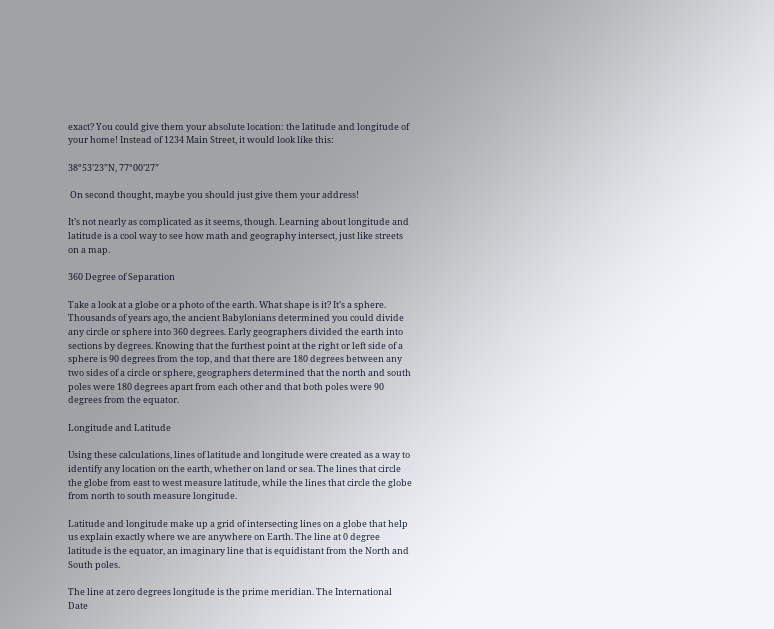exact? You could give them your absolute location: the latitude and longitude of your home! Instead of 1234 Main Street, it would look like this:

38°53’23”N, 77°00’27”

 On second thought, maybe you should just give them your address!

It’s not nearly as complicated as it seems, though. Learning about longitude and latitude is a cool way to see how math and geography intersect, just like streets on a map.

360 Degree of Separation

Take a look at a globe or a photo of the earth. What shape is it? It’s a sphere. Thousands of years ago, the ancient Babylonians determined you could divide any circle or sphere into 360 degrees. Early geographers divided the earth into sections by degrees. Knowing that the furthest point at the right or left side of a sphere is 90 degrees from the top, and that there are 180 degrees between any two sides of a circle or sphere, geographers determined that the north and south poles were 180 degrees apart from each other and that both poles were 90 degrees from the equator.

Longitude and Latitude

Using these calculations, lines of latitude and longitude were created as a way to identify any location on the earth, whether on land or sea. The lines that circle the globe from east to west measure latitude, while the lines that circle the globe from north to south measure longitude.

Latitude and longitude make up a grid of intersecting lines on a globe that help us explain exactly where we are anywhere on Earth. The line at 0 degree latitude is the equator, an imaginary line that is equidistant from the North and South poles.

The line at zero degrees longitude is the prime meridian. The International Date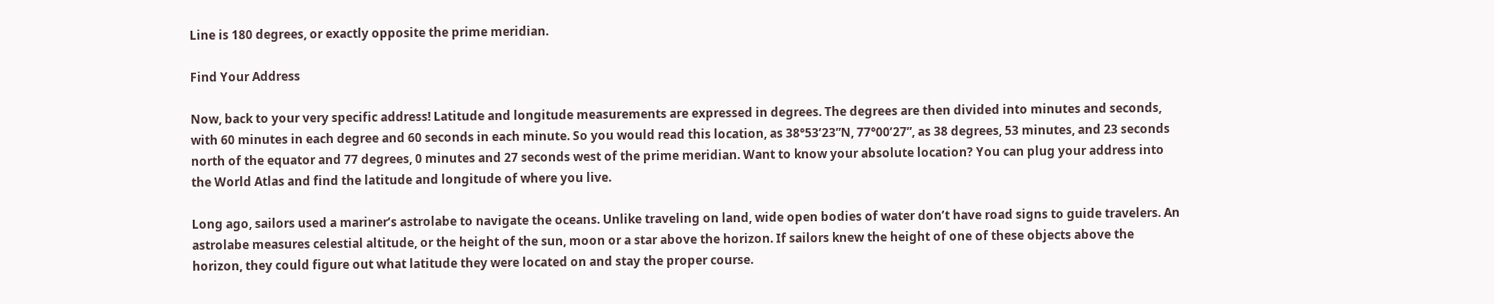Line is 180 degrees, or exactly opposite the prime meridian.

Find Your Address

Now, back to your very specific address! Latitude and longitude measurements are expressed in degrees. The degrees are then divided into minutes and seconds, with 60 minutes in each degree and 60 seconds in each minute. So you would read this location, as 38°53’23”N, 77°00’27”, as 38 degrees, 53 minutes, and 23 seconds north of the equator and 77 degrees, 0 minutes and 27 seconds west of the prime meridian. Want to know your absolute location? You can plug your address into the World Atlas and find the latitude and longitude of where you live.

Long ago, sailors used a mariner’s astrolabe to navigate the oceans. Unlike traveling on land, wide open bodies of water don’t have road signs to guide travelers. An astrolabe measures celestial altitude, or the height of the sun, moon or a star above the horizon. If sailors knew the height of one of these objects above the horizon, they could figure out what latitude they were located on and stay the proper course.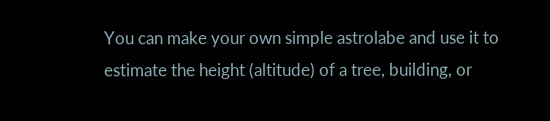You can make your own simple astrolabe and use it to estimate the height (altitude) of a tree, building, or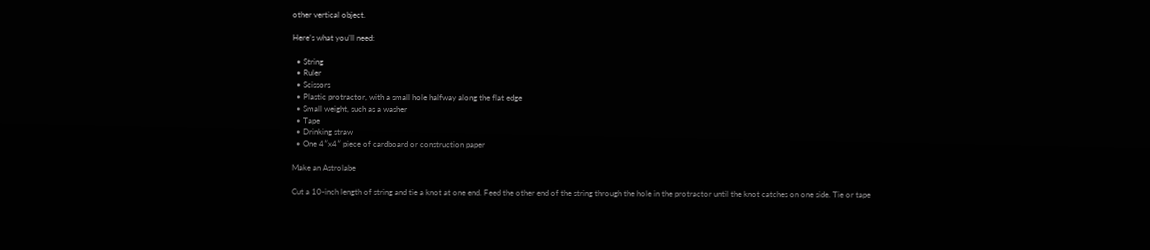other vertical object.

Here’s what you’ll need:

  • String
  • Ruler
  • Scissors
  • Plastic protractor, with a small hole halfway along the flat edge
  • Small weight, such as a washer
  • Tape
  • Drinking straw
  • One 4″x4″ piece of cardboard or construction paper

Make an Astrolabe

Cut a 10-inch length of string and tie a knot at one end. Feed the other end of the string through the hole in the protractor until the knot catches on one side. Tie or tape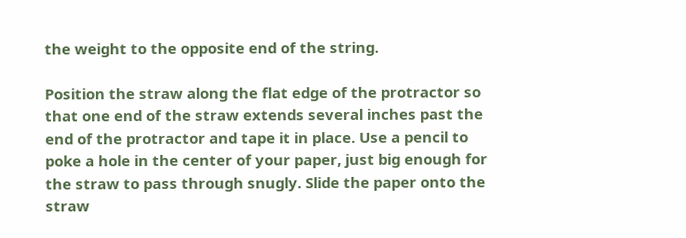the weight to the opposite end of the string.

Position the straw along the flat edge of the protractor so that one end of the straw extends several inches past the end of the protractor and tape it in place. Use a pencil to poke a hole in the center of your paper, just big enough for the straw to pass through snugly. Slide the paper onto the straw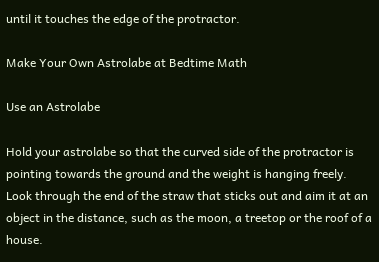until it touches the edge of the protractor.

Make Your Own Astrolabe at Bedtime Math

Use an Astrolabe

Hold your astrolabe so that the curved side of the protractor is pointing towards the ground and the weight is hanging freely. Look through the end of the straw that sticks out and aim it at an object in the distance, such as the moon, a treetop or the roof of a house.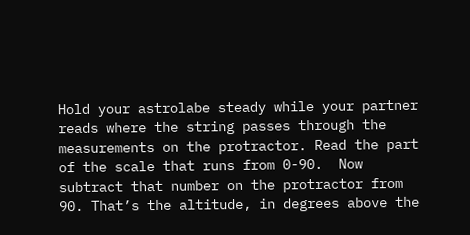Hold your astrolabe steady while your partner reads where the string passes through the measurements on the protractor. Read the part of the scale that runs from 0-90.  Now subtract that number on the protractor from 90. That’s the altitude, in degrees above the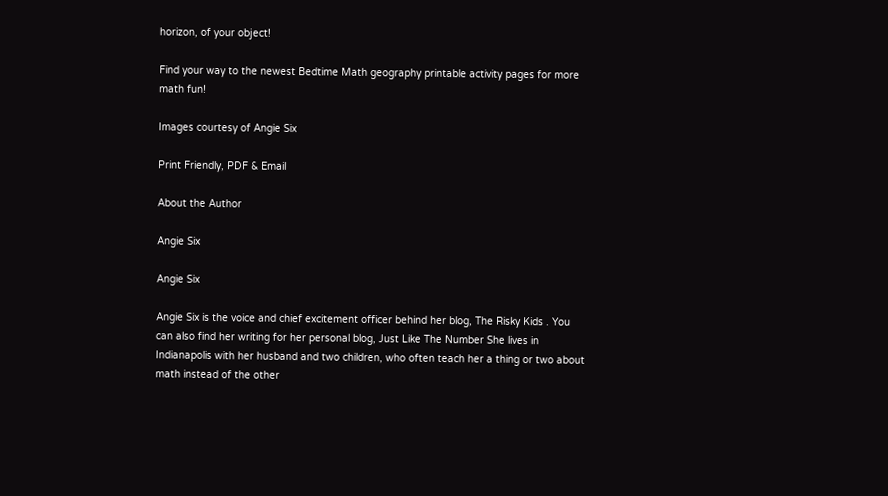horizon, of your object!

Find your way to the newest Bedtime Math geography printable activity pages for more math fun!

Images courtesy of Angie Six

Print Friendly, PDF & Email

About the Author

Angie Six

Angie Six

Angie Six is the voice and chief excitement officer behind her blog, The Risky Kids . You can also find her writing for her personal blog, Just Like The Number She lives in Indianapolis with her husband and two children, who often teach her a thing or two about math instead of the other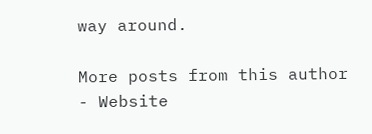way around.

More posts from this author - Website